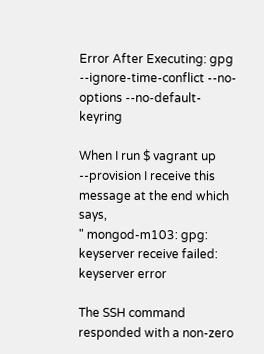Error After Executing: gpg --ignore-time-conflict --no-options --no-default-keyring

When I run $ vagrant up --provision I receive this message at the end which says,
" mongod-m103: gpg: keyserver receive failed: keyserver error

The SSH command responded with a non-zero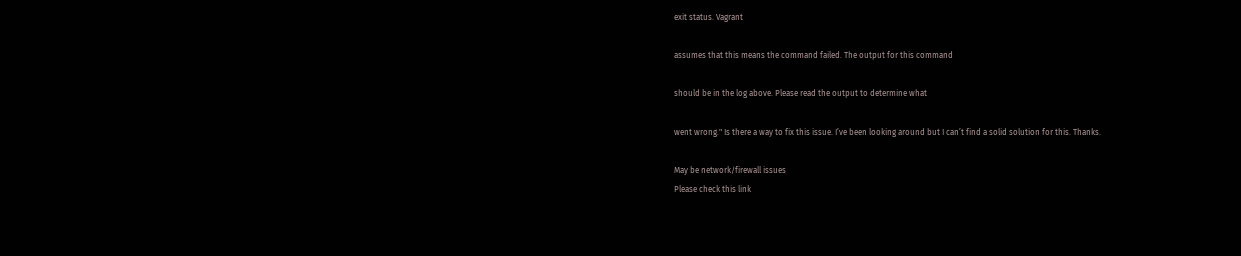exit status. Vagrant

assumes that this means the command failed. The output for this command

should be in the log above. Please read the output to determine what

went wrong." Is there a way to fix this issue. I’ve been looking around but I can’t find a solid solution for this. Thanks.

May be network/firewall issues
Please check this link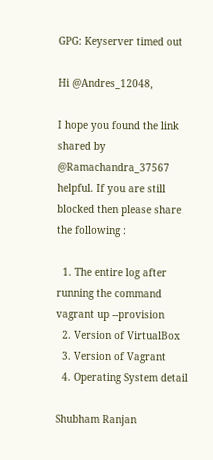GPG: Keyserver timed out

Hi @Andres_12048,

I hope you found the link shared by @Ramachandra_37567 helpful. If you are still blocked then please share the following :

  1. The entire log after running the command vagrant up --provision
  2. Version of VirtualBox
  3. Version of Vagrant
  4. Operating System detail

Shubham Ranjan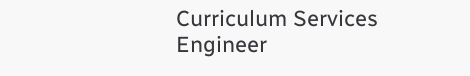Curriculum Services Engineer